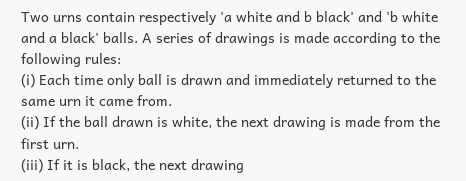Two urns contain respectively 'a white and b black' and 'b white and a black' balls. A series of drawings is made according to the following rules:
(i) Each time only ball is drawn and immediately returned to the same urn it came from.
(ii) If the ball drawn is white, the next drawing is made from the first urn.
(iii) If it is black, the next drawing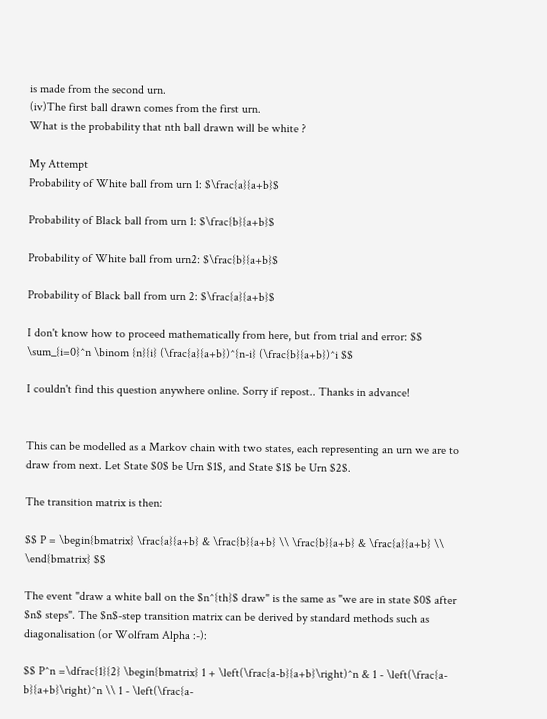is made from the second urn.
(iv)The first ball drawn comes from the first urn.
What is the probability that nth ball drawn will be white ?

My Attempt
Probability of White ball from urn 1: $\frac{a}{a+b}$

Probability of Black ball from urn 1: $\frac{b}{a+b}$

Probability of White ball from urn2: $\frac{b}{a+b}$

Probability of Black ball from urn 2: $\frac{a}{a+b}$

I don't know how to proceed mathematically from here, but from trial and error: $$ \sum_{i=0}^n \binom {n}{i} (\frac{a}{a+b})^{n-i} (\frac{b}{a+b})^i $$

I couldn't find this question anywhere online. Sorry if repost.. Thanks in advance!


This can be modelled as a Markov chain with two states, each representing an urn we are to draw from next. Let State $0$ be Urn $1$, and State $1$ be Urn $2$.

The transition matrix is then:

$$ P = \begin{bmatrix} \frac{a}{a+b} & \frac{b}{a+b} \\ \frac{b}{a+b} & \frac{a}{a+b} \\ \end{bmatrix} $$

The event "draw a white ball on the $n^{th}$ draw" is the same as "we are in state $0$ after $n$ steps". The $n$-step transition matrix can be derived by standard methods such as diagonalisation (or Wolfram Alpha :-):

$$ P^n =\dfrac{1}{2} \begin{bmatrix} 1 + \left(\frac{a-b}{a+b}\right)^n & 1 - \left(\frac{a-b}{a+b}\right)^n \\ 1 - \left(\frac{a-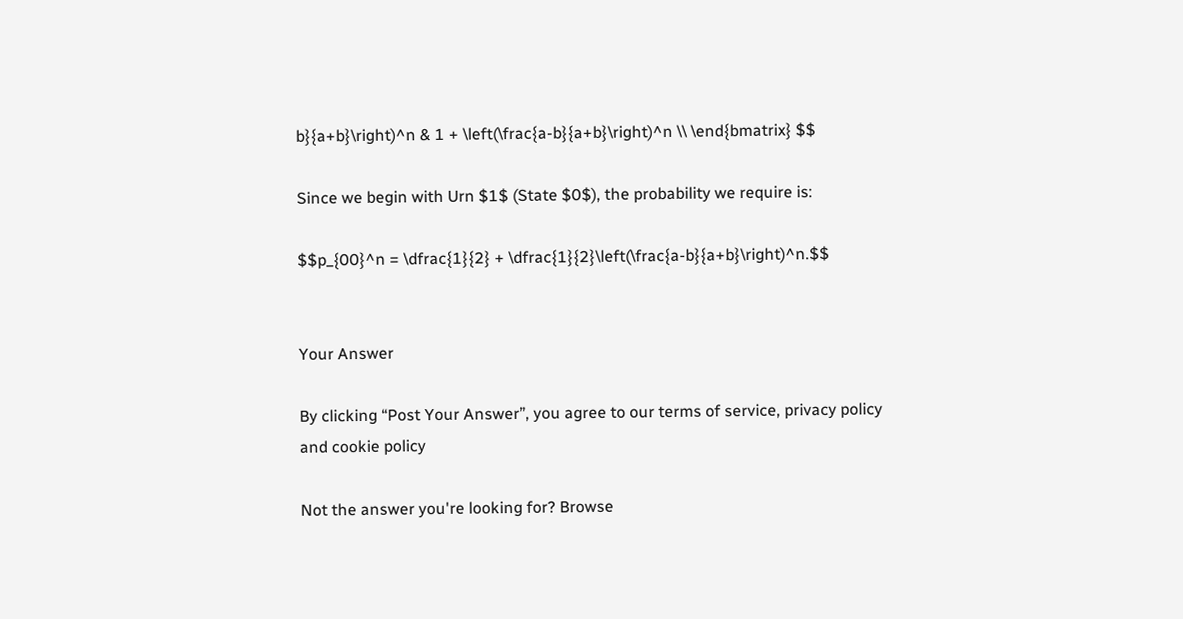b}{a+b}\right)^n & 1 + \left(\frac{a-b}{a+b}\right)^n \\ \end{bmatrix} $$

Since we begin with Urn $1$ (State $0$), the probability we require is:

$$p_{00}^n = \dfrac{1}{2} + \dfrac{1}{2}\left(\frac{a-b}{a+b}\right)^n.$$


Your Answer

By clicking “Post Your Answer”, you agree to our terms of service, privacy policy and cookie policy

Not the answer you're looking for? Browse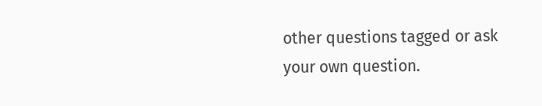other questions tagged or ask your own question.